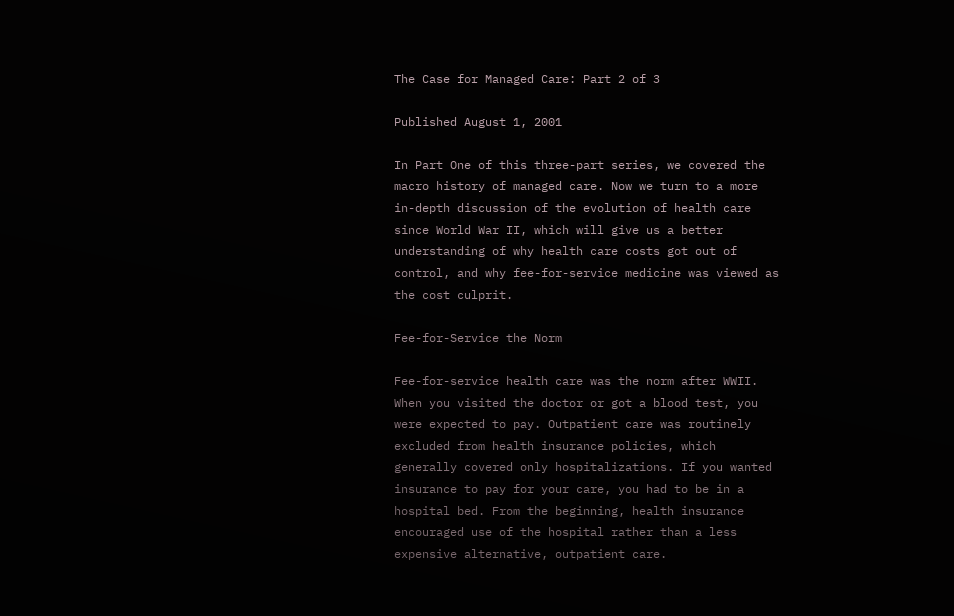The Case for Managed Care: Part 2 of 3

Published August 1, 2001

In Part One of this three-part series, we covered the macro history of managed care. Now we turn to a more in-depth discussion of the evolution of health care since World War II, which will give us a better understanding of why health care costs got out of control, and why fee-for-service medicine was viewed as the cost culprit.

Fee-for-Service the Norm

Fee-for-service health care was the norm after WWII. When you visited the doctor or got a blood test, you were expected to pay. Outpatient care was routinely excluded from health insurance policies, which generally covered only hospitalizations. If you wanted insurance to pay for your care, you had to be in a hospital bed. From the beginning, health insurance encouraged use of the hospital rather than a less expensive alternative, outpatient care.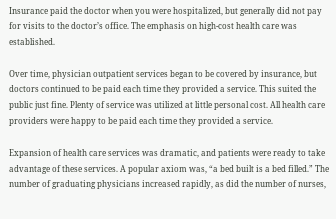Insurance paid the doctor when you were hospitalized, but generally did not pay for visits to the doctor’s office. The emphasis on high-cost health care was established.

Over time, physician outpatient services began to be covered by insurance, but doctors continued to be paid each time they provided a service. This suited the public just fine. Plenty of service was utilized at little personal cost. All health care providers were happy to be paid each time they provided a service.

Expansion of health care services was dramatic, and patients were ready to take advantage of these services. A popular axiom was, “a bed built is a bed filled.” The number of graduating physicians increased rapidly, as did the number of nurses,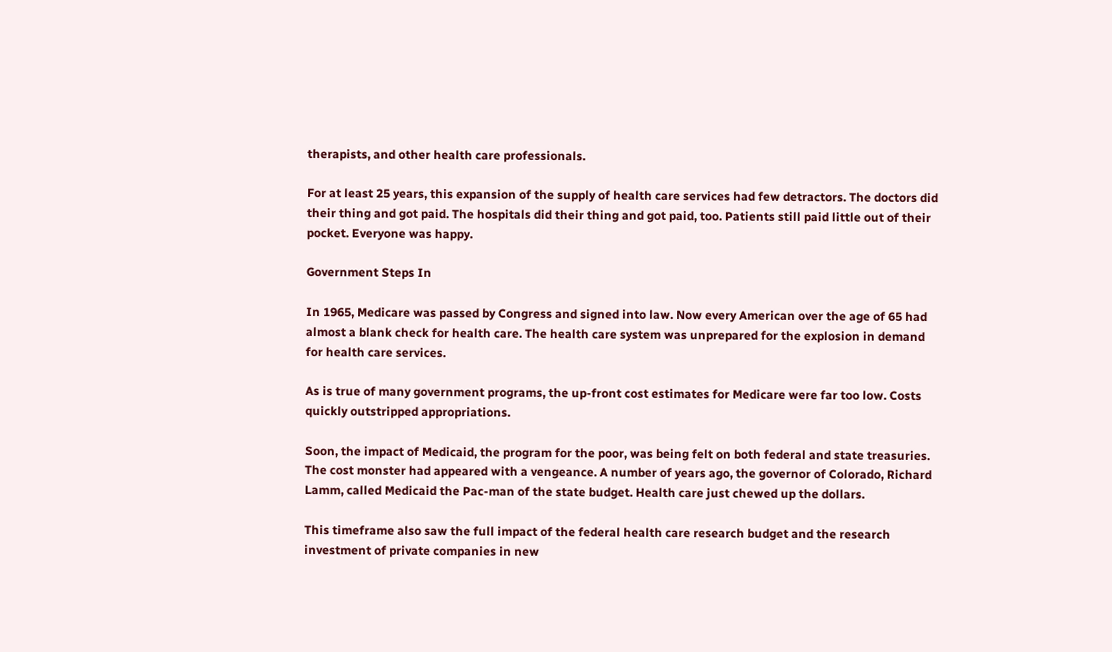therapists, and other health care professionals.

For at least 25 years, this expansion of the supply of health care services had few detractors. The doctors did their thing and got paid. The hospitals did their thing and got paid, too. Patients still paid little out of their pocket. Everyone was happy.

Government Steps In

In 1965, Medicare was passed by Congress and signed into law. Now every American over the age of 65 had almost a blank check for health care. The health care system was unprepared for the explosion in demand for health care services.

As is true of many government programs, the up-front cost estimates for Medicare were far too low. Costs quickly outstripped appropriations.

Soon, the impact of Medicaid, the program for the poor, was being felt on both federal and state treasuries. The cost monster had appeared with a vengeance. A number of years ago, the governor of Colorado, Richard Lamm, called Medicaid the Pac-man of the state budget. Health care just chewed up the dollars.

This timeframe also saw the full impact of the federal health care research budget and the research investment of private companies in new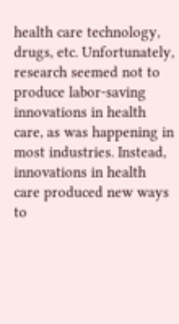health care technology, drugs, etc. Unfortunately, research seemed not to produce labor-saving innovations in health care, as was happening in most industries. Instead, innovations in health care produced new ways to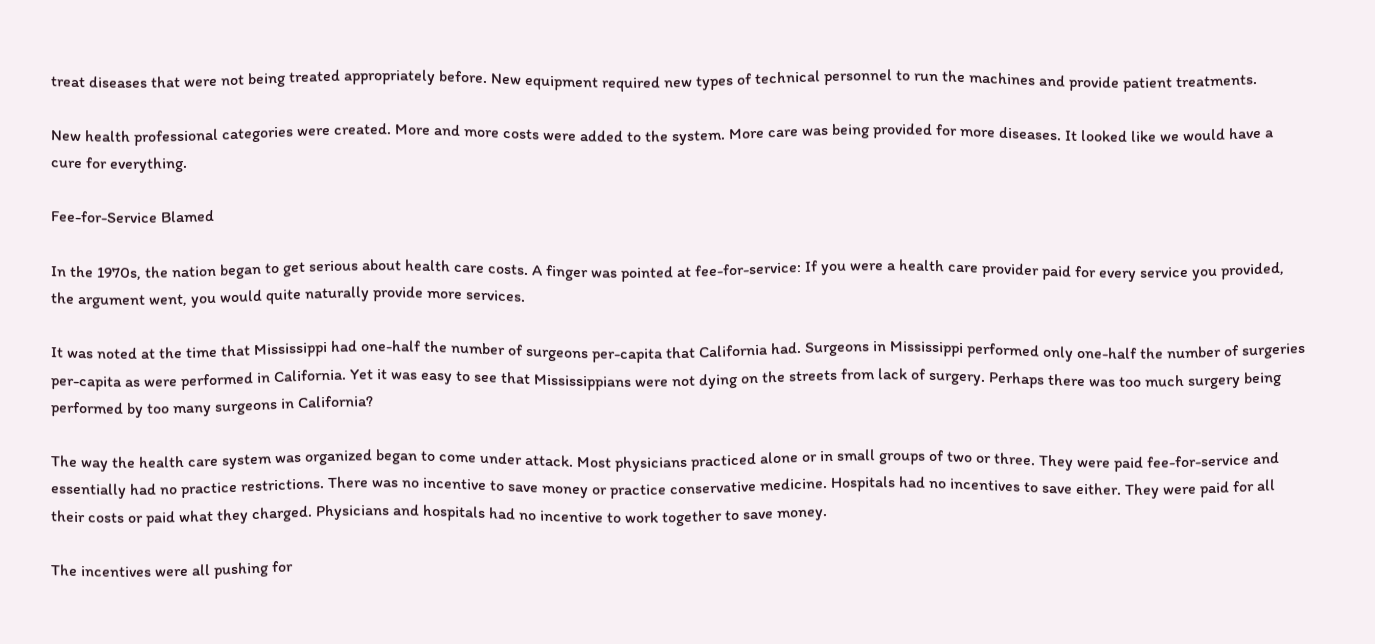treat diseases that were not being treated appropriately before. New equipment required new types of technical personnel to run the machines and provide patient treatments.

New health professional categories were created. More and more costs were added to the system. More care was being provided for more diseases. It looked like we would have a cure for everything.

Fee-for-Service Blamed

In the 1970s, the nation began to get serious about health care costs. A finger was pointed at fee-for-service: If you were a health care provider paid for every service you provided, the argument went, you would quite naturally provide more services.

It was noted at the time that Mississippi had one-half the number of surgeons per-capita that California had. Surgeons in Mississippi performed only one-half the number of surgeries per-capita as were performed in California. Yet it was easy to see that Mississippians were not dying on the streets from lack of surgery. Perhaps there was too much surgery being performed by too many surgeons in California?

The way the health care system was organized began to come under attack. Most physicians practiced alone or in small groups of two or three. They were paid fee-for-service and essentially had no practice restrictions. There was no incentive to save money or practice conservative medicine. Hospitals had no incentives to save either. They were paid for all their costs or paid what they charged. Physicians and hospitals had no incentive to work together to save money.

The incentives were all pushing for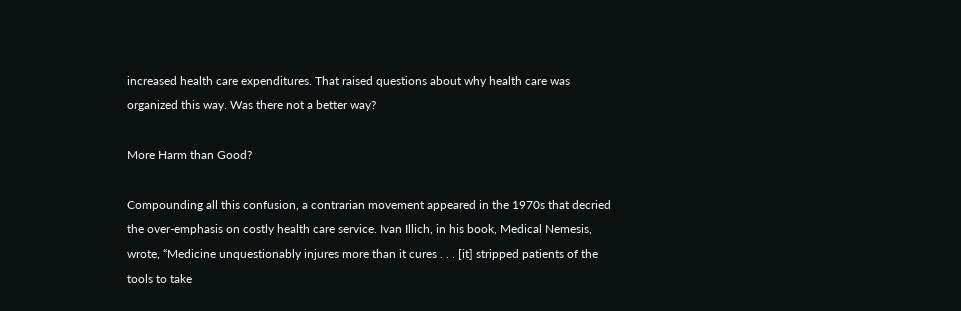increased health care expenditures. That raised questions about why health care was organized this way. Was there not a better way?

More Harm than Good?

Compounding all this confusion, a contrarian movement appeared in the 1970s that decried the over-emphasis on costly health care service. Ivan Illich, in his book, Medical Nemesis, wrote, “Medicine unquestionably injures more than it cures . . . [it] stripped patients of the tools to take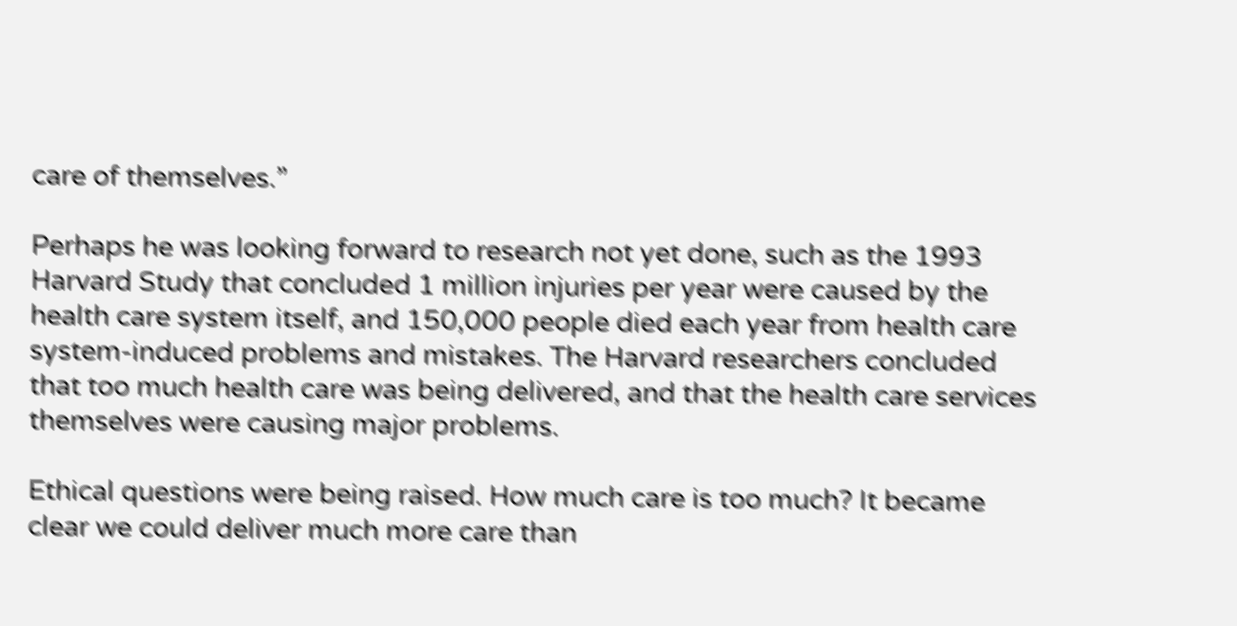care of themselves.”

Perhaps he was looking forward to research not yet done, such as the 1993 Harvard Study that concluded 1 million injuries per year were caused by the health care system itself, and 150,000 people died each year from health care system-induced problems and mistakes. The Harvard researchers concluded that too much health care was being delivered, and that the health care services themselves were causing major problems.

Ethical questions were being raised. How much care is too much? It became clear we could deliver much more care than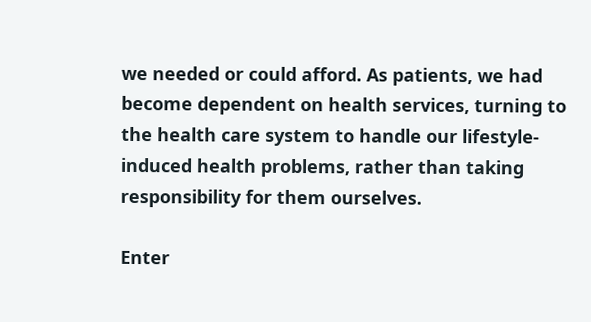we needed or could afford. As patients, we had become dependent on health services, turning to the health care system to handle our lifestyle-induced health problems, rather than taking responsibility for them ourselves.

Enter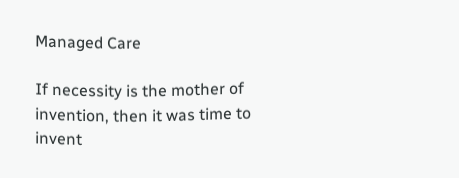Managed Care

If necessity is the mother of invention, then it was time to invent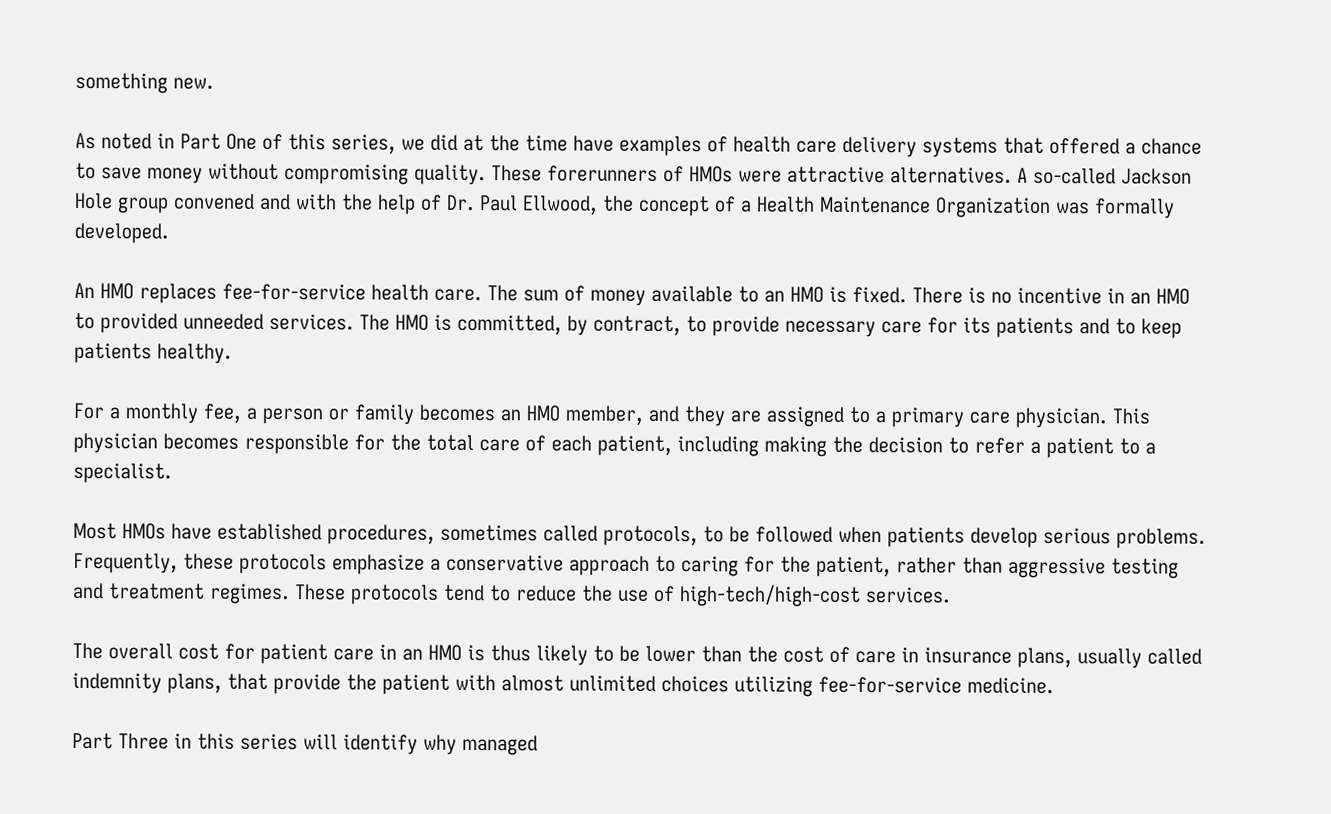something new.

As noted in Part One of this series, we did at the time have examples of health care delivery systems that offered a chance to save money without compromising quality. These forerunners of HMOs were attractive alternatives. A so-called Jackson Hole group convened and with the help of Dr. Paul Ellwood, the concept of a Health Maintenance Organization was formally developed.

An HMO replaces fee-for-service health care. The sum of money available to an HMO is fixed. There is no incentive in an HMO to provided unneeded services. The HMO is committed, by contract, to provide necessary care for its patients and to keep patients healthy.

For a monthly fee, a person or family becomes an HMO member, and they are assigned to a primary care physician. This physician becomes responsible for the total care of each patient, including making the decision to refer a patient to a specialist.

Most HMOs have established procedures, sometimes called protocols, to be followed when patients develop serious problems. Frequently, these protocols emphasize a conservative approach to caring for the patient, rather than aggressive testing and treatment regimes. These protocols tend to reduce the use of high-tech/high-cost services.

The overall cost for patient care in an HMO is thus likely to be lower than the cost of care in insurance plans, usually called indemnity plans, that provide the patient with almost unlimited choices utilizing fee-for-service medicine.

Part Three in this series will identify why managed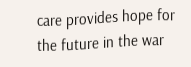care provides hope for the future in the war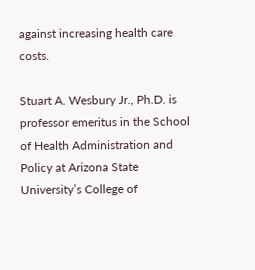against increasing health care costs.

Stuart A. Wesbury Jr., Ph.D. is professor emeritus in the School of Health Administration and Policy at Arizona State University’s College of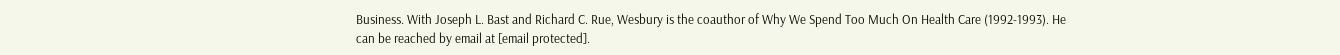Business. With Joseph L. Bast and Richard C. Rue, Wesbury is the coauthor of Why We Spend Too Much On Health Care (1992-1993). He can be reached by email at [email protected].